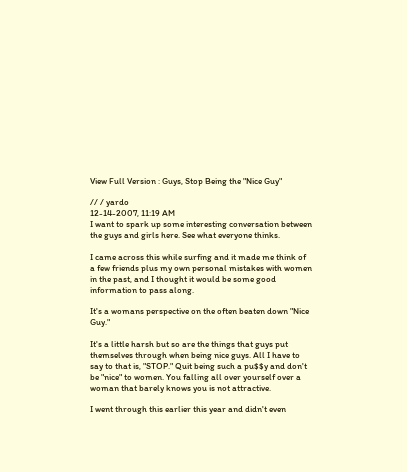View Full Version : Guys, Stop Being the "Nice Guy"

// / yardo
12-14-2007, 11:19 AM
I want to spark up some interesting conversation between the guys and girls here. See what everyone thinks.

I came across this while surfing and it made me think of a few friends plus my own personal mistakes with women in the past, and I thought it would be some good information to pass along.

It's a womans perspective on the often beaten down "Nice Guy."

It's a little harsh but so are the things that guys put themselves through when being nice guys. All I have to say to that is, "STOP." Quit being such a pu$$y and don't be "nice" to women. You falling all over yourself over a woman that barely knows you is not attractive.

I went through this earlier this year and didn't even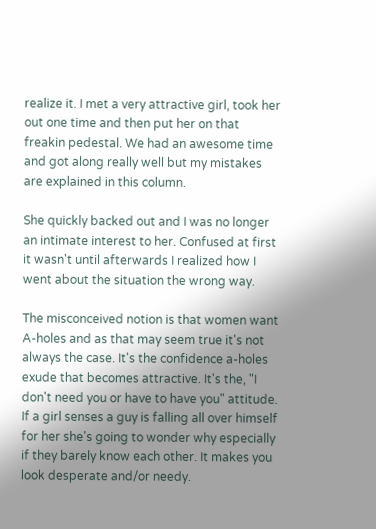realize it. I met a very attractive girl, took her out one time and then put her on that freakin pedestal. We had an awesome time and got along really well but my mistakes are explained in this column.

She quickly backed out and I was no longer an intimate interest to her. Confused at first it wasn't until afterwards I realized how I went about the situation the wrong way.

The misconceived notion is that women want A-holes and as that may seem true it's not always the case. It's the confidence a-holes exude that becomes attractive. It's the, "I don't need you or have to have you" attitude. If a girl senses a guy is falling all over himself for her she's going to wonder why especially if they barely know each other. It makes you look desperate and/or needy.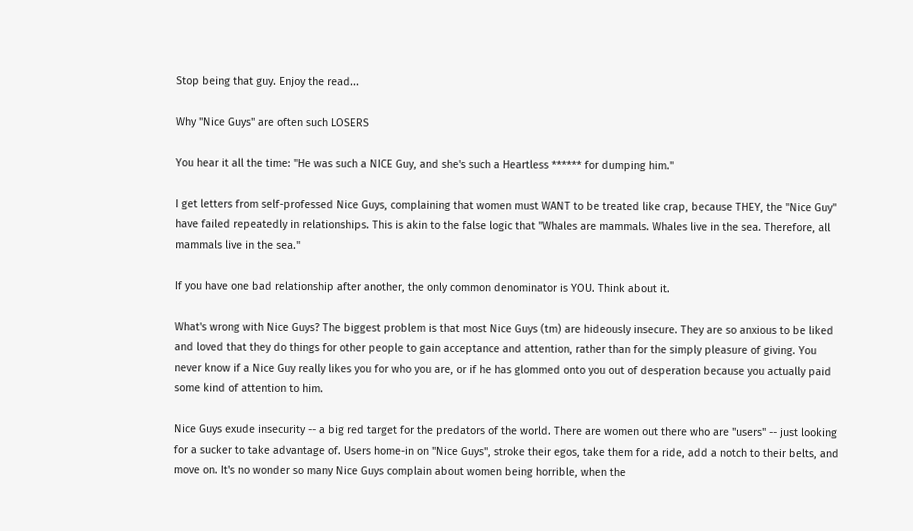Stop being that guy. Enjoy the read...

Why "Nice Guys" are often such LOSERS

You hear it all the time: "He was such a NICE Guy, and she's such a Heartless ****** for dumping him."

I get letters from self-professed Nice Guys, complaining that women must WANT to be treated like crap, because THEY, the "Nice Guy" have failed repeatedly in relationships. This is akin to the false logic that "Whales are mammals. Whales live in the sea. Therefore, all mammals live in the sea."

If you have one bad relationship after another, the only common denominator is YOU. Think about it.

What's wrong with Nice Guys? The biggest problem is that most Nice Guys (tm) are hideously insecure. They are so anxious to be liked and loved that they do things for other people to gain acceptance and attention, rather than for the simply pleasure of giving. You never know if a Nice Guy really likes you for who you are, or if he has glommed onto you out of desperation because you actually paid some kind of attention to him.

Nice Guys exude insecurity -- a big red target for the predators of the world. There are women out there who are "users" -- just looking for a sucker to take advantage of. Users home-in on "Nice Guys", stroke their egos, take them for a ride, add a notch to their belts, and move on. It's no wonder so many Nice Guys complain about women being horrible, when the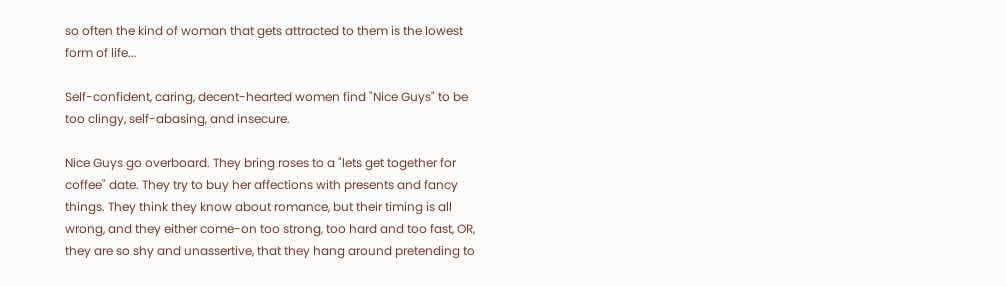so often the kind of woman that gets attracted to them is the lowest form of life...

Self-confident, caring, decent-hearted women find "Nice Guys" to be too clingy, self-abasing, and insecure.

Nice Guys go overboard. They bring roses to a "lets get together for coffee" date. They try to buy her affections with presents and fancy things. They think they know about romance, but their timing is all wrong, and they either come-on too strong, too hard and too fast, OR, they are so shy and unassertive, that they hang around pretending to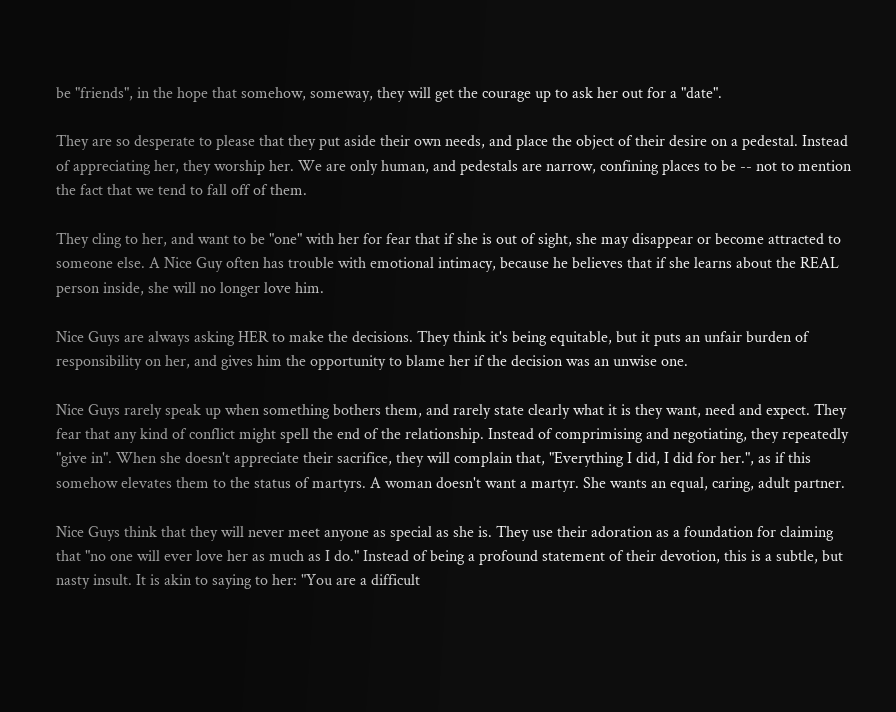be "friends", in the hope that somehow, someway, they will get the courage up to ask her out for a "date".

They are so desperate to please that they put aside their own needs, and place the object of their desire on a pedestal. Instead of appreciating her, they worship her. We are only human, and pedestals are narrow, confining places to be -- not to mention the fact that we tend to fall off of them.

They cling to her, and want to be "one" with her for fear that if she is out of sight, she may disappear or become attracted to someone else. A Nice Guy often has trouble with emotional intimacy, because he believes that if she learns about the REAL person inside, she will no longer love him.

Nice Guys are always asking HER to make the decisions. They think it's being equitable, but it puts an unfair burden of responsibility on her, and gives him the opportunity to blame her if the decision was an unwise one.

Nice Guys rarely speak up when something bothers them, and rarely state clearly what it is they want, need and expect. They fear that any kind of conflict might spell the end of the relationship. Instead of comprimising and negotiating, they repeatedly "give in". When she doesn't appreciate their sacrifice, they will complain that, "Everything I did, I did for her.", as if this somehow elevates them to the status of martyrs. A woman doesn't want a martyr. She wants an equal, caring, adult partner.

Nice Guys think that they will never meet anyone as special as she is. They use their adoration as a foundation for claiming that "no one will ever love her as much as I do." Instead of being a profound statement of their devotion, this is a subtle, but nasty insult. It is akin to saying to her: "You are a difficult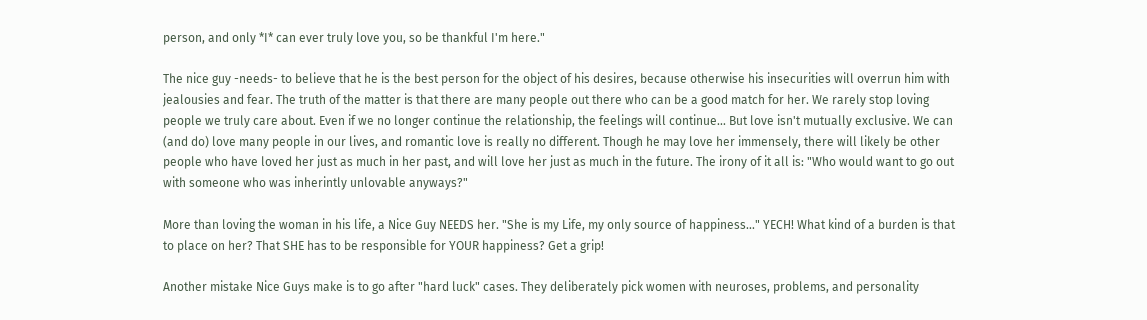person, and only *I* can ever truly love you, so be thankful I'm here."

The nice guy -needs- to believe that he is the best person for the object of his desires, because otherwise his insecurities will overrun him with jealousies and fear. The truth of the matter is that there are many people out there who can be a good match for her. We rarely stop loving people we truly care about. Even if we no longer continue the relationship, the feelings will continue... But love isn't mutually exclusive. We can (and do) love many people in our lives, and romantic love is really no different. Though he may love her immensely, there will likely be other people who have loved her just as much in her past, and will love her just as much in the future. The irony of it all is: "Who would want to go out with someone who was inherintly unlovable anyways?"

More than loving the woman in his life, a Nice Guy NEEDS her. "She is my Life, my only source of happiness..." YECH! What kind of a burden is that to place on her? That SHE has to be responsible for YOUR happiness? Get a grip!

Another mistake Nice Guys make is to go after "hard luck" cases. They deliberately pick women with neuroses, problems, and personality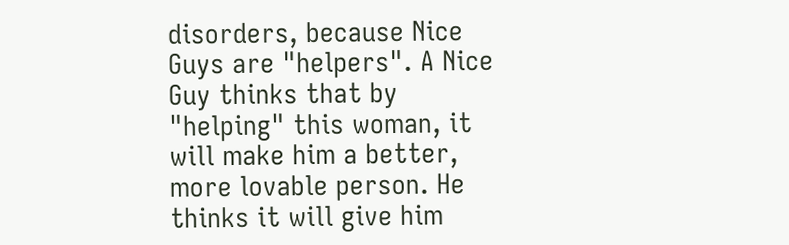disorders, because Nice Guys are "helpers". A Nice Guy thinks that by "helping" this woman, it will make him a better, more lovable person. He thinks it will give him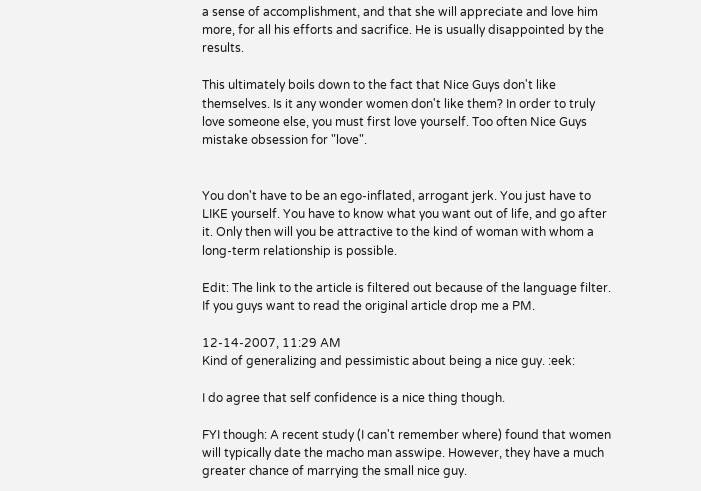a sense of accomplishment, and that she will appreciate and love him more, for all his efforts and sacrifice. He is usually disappointed by the results.

This ultimately boils down to the fact that Nice Guys don't like themselves. Is it any wonder women don't like them? In order to truly love someone else, you must first love yourself. Too often Nice Guys mistake obsession for "love".


You don't have to be an ego-inflated, arrogant jerk. You just have to LIKE yourself. You have to know what you want out of life, and go after it. Only then will you be attractive to the kind of woman with whom a long-term relationship is possible.

Edit: The link to the article is filtered out because of the language filter. If you guys want to read the original article drop me a PM.

12-14-2007, 11:29 AM
Kind of generalizing and pessimistic about being a nice guy. :eek:

I do agree that self confidence is a nice thing though.

FYI though: A recent study (I can't remember where) found that women will typically date the macho man asswipe. However, they have a much greater chance of marrying the small nice guy.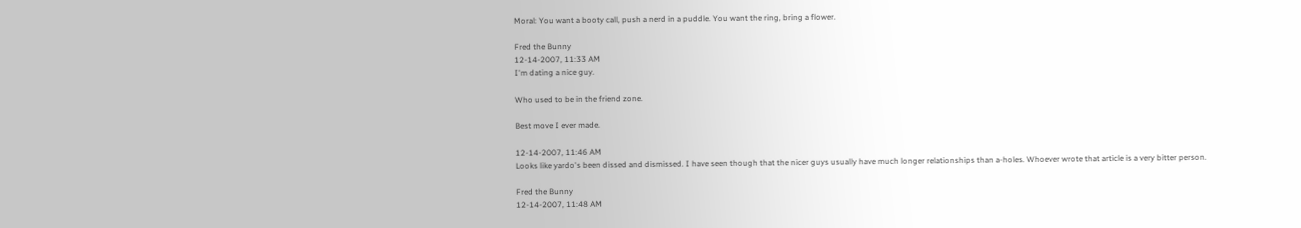Moral: You want a booty call, push a nerd in a puddle. You want the ring, bring a flower.

Fred the Bunny
12-14-2007, 11:33 AM
I'm dating a nice guy.

Who used to be in the friend zone.

Best move I ever made.

12-14-2007, 11:46 AM
Looks like yardo's been dissed and dismissed. I have seen though that the nicer guys usually have much longer relationships than a-holes. Whoever wrote that article is a very bitter person.

Fred the Bunny
12-14-2007, 11:48 AM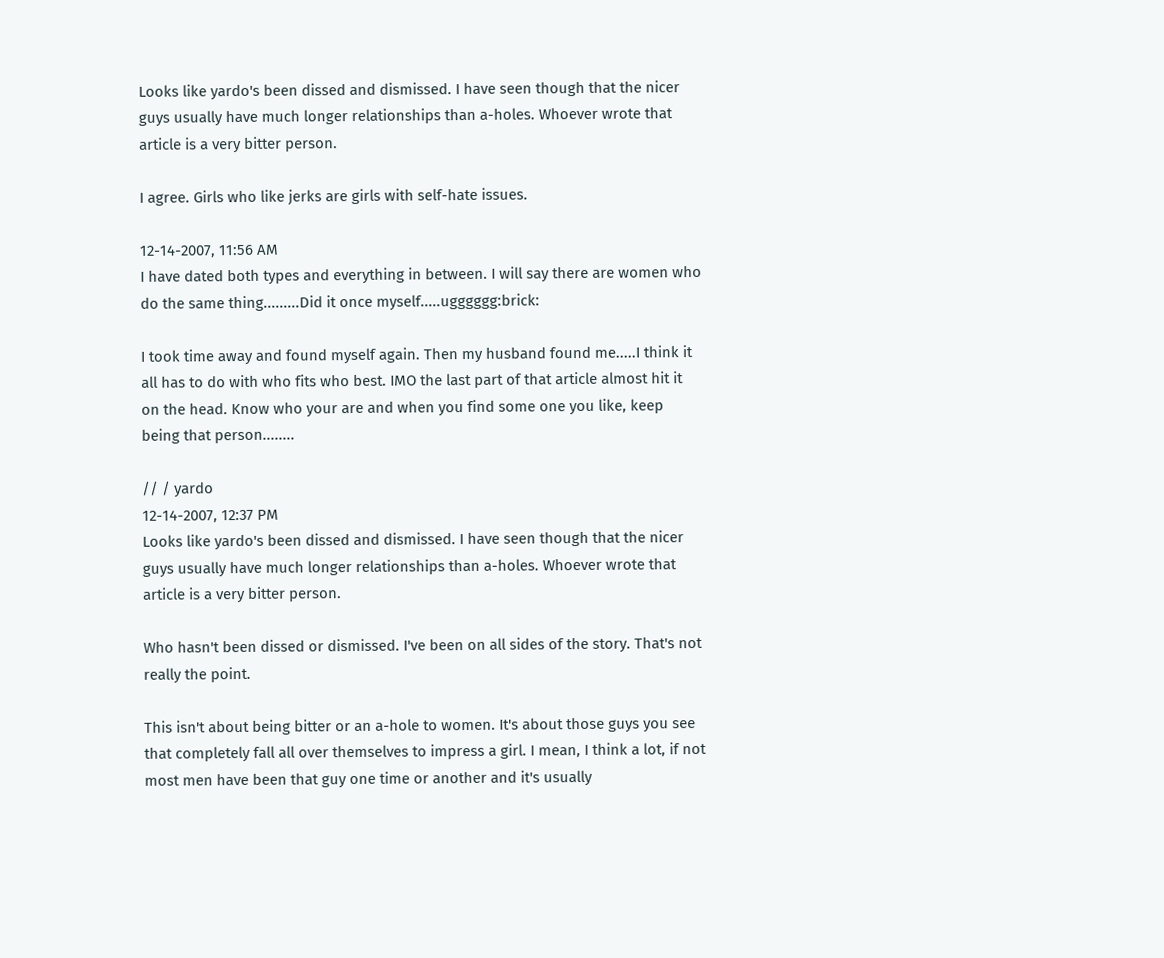Looks like yardo's been dissed and dismissed. I have seen though that the nicer guys usually have much longer relationships than a-holes. Whoever wrote that article is a very bitter person.

I agree. Girls who like jerks are girls with self-hate issues.

12-14-2007, 11:56 AM
I have dated both types and everything in between. I will say there are women who do the same thing.........Did it once myself.....ugggggg:brick:

I took time away and found myself again. Then my husband found me.....I think it all has to do with who fits who best. IMO the last part of that article almost hit it on the head. Know who your are and when you find some one you like, keep being that person........

// / yardo
12-14-2007, 12:37 PM
Looks like yardo's been dissed and dismissed. I have seen though that the nicer guys usually have much longer relationships than a-holes. Whoever wrote that article is a very bitter person.

Who hasn't been dissed or dismissed. I've been on all sides of the story. That's not really the point.

This isn't about being bitter or an a-hole to women. It's about those guys you see that completely fall all over themselves to impress a girl. I mean, I think a lot, if not most men have been that guy one time or another and it's usually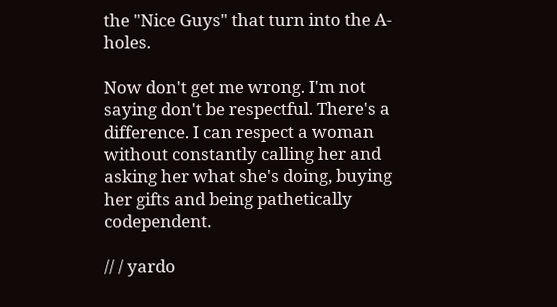the "Nice Guys" that turn into the A-holes.

Now don't get me wrong. I'm not saying don't be respectful. There's a difference. I can respect a woman without constantly calling her and asking her what she's doing, buying her gifts and being pathetically codependent.

// / yardo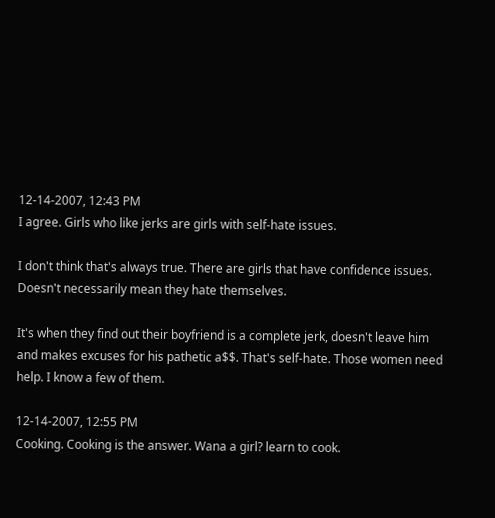12-14-2007, 12:43 PM
I agree. Girls who like jerks are girls with self-hate issues.

I don't think that's always true. There are girls that have confidence issues. Doesn't necessarily mean they hate themselves.

It's when they find out their boyfriend is a complete jerk, doesn't leave him and makes excuses for his pathetic a$$. That's self-hate. Those women need help. I know a few of them.

12-14-2007, 12:55 PM
Cooking. Cooking is the answer. Wana a girl? learn to cook.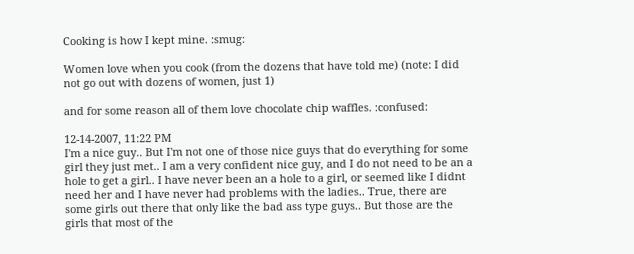Cooking is how I kept mine. :smug:

Women love when you cook (from the dozens that have told me) (note: I did not go out with dozens of women, just 1)

and for some reason all of them love chocolate chip waffles. :confused:

12-14-2007, 11:22 PM
I'm a nice guy.. But I'm not one of those nice guys that do everything for some girl they just met.. I am a very confident nice guy, and I do not need to be an a hole to get a girl.. I have never been an a hole to a girl, or seemed like I didnt need her and I have never had problems with the ladies.. True, there are some girls out there that only like the bad ass type guys.. But those are the girls that most of the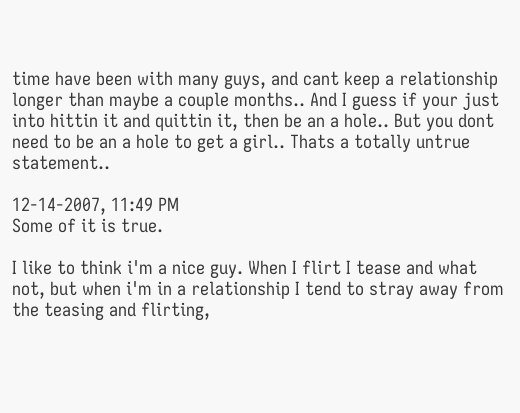time have been with many guys, and cant keep a relationship longer than maybe a couple months.. And I guess if your just into hittin it and quittin it, then be an a hole.. But you dont need to be an a hole to get a girl.. Thats a totally untrue statement..

12-14-2007, 11:49 PM
Some of it is true.

I like to think i'm a nice guy. When I flirt I tease and what not, but when i'm in a relationship I tend to stray away from the teasing and flirting,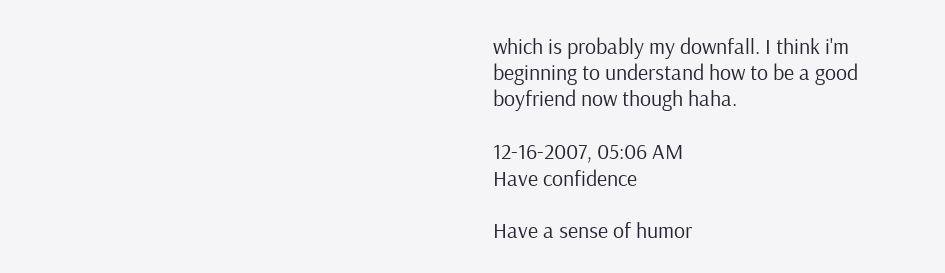which is probably my downfall. I think i'm beginning to understand how to be a good boyfriend now though haha.

12-16-2007, 05:06 AM
Have confidence

Have a sense of humor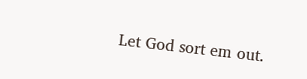Let God sort em out.